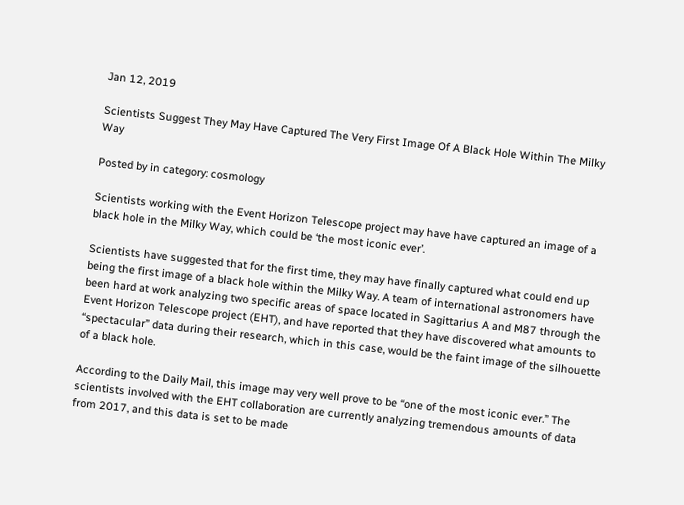Jan 12, 2019

Scientists Suggest They May Have Captured The Very First Image Of A Black Hole Within The Milky Way

Posted by in category: cosmology

Scientists working with the Event Horizon Telescope project may have have captured an image of a black hole in the Milky Way, which could be ‘the most iconic ever’.

Scientists have suggested that for the first time, they may have finally captured what could end up being the first image of a black hole within the Milky Way. A team of international astronomers have been hard at work analyzing two specific areas of space located in Sagittarius A and M87 through the Event Horizon Telescope project (EHT), and have reported that they have discovered what amounts to “spectacular” data during their research, which in this case, would be the faint image of the silhouette of a black hole.

According to the Daily Mail, this image may very well prove to be “one of the most iconic ever.” The scientists involved with the EHT collaboration are currently analyzing tremendous amounts of data from 2017, and this data is set to be made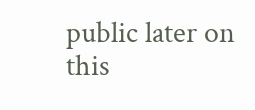public later on this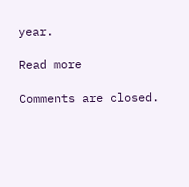year.

Read more

Comments are closed.